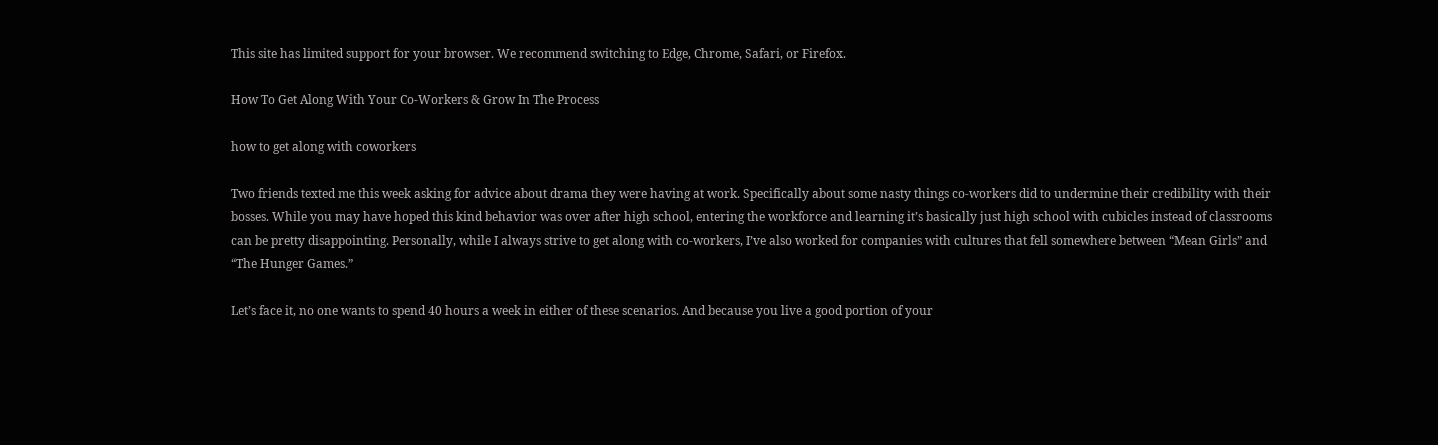This site has limited support for your browser. We recommend switching to Edge, Chrome, Safari, or Firefox.

How To Get Along With Your Co-Workers & Grow In The Process

how to get along with coworkers

Two friends texted me this week asking for advice about drama they were having at work. Specifically about some nasty things co-workers did to undermine their credibility with their bosses. While you may have hoped this kind behavior was over after high school, entering the workforce and learning it’s basically just high school with cubicles instead of classrooms can be pretty disappointing. Personally, while I always strive to get along with co-workers, I’ve also worked for companies with cultures that fell somewhere between “Mean Girls” and “The Hunger Games.”

Let’s face it, no one wants to spend 40 hours a week in either of these scenarios. And because you live a good portion of your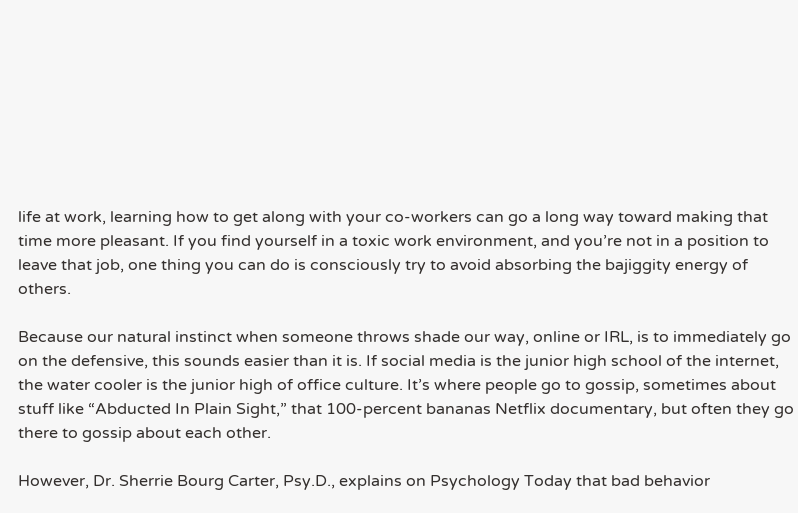life at work, learning how to get along with your co-workers can go a long way toward making that time more pleasant. If you find yourself in a toxic work environment, and you’re not in a position to leave that job, one thing you can do is consciously try to avoid absorbing the bajiggity energy of others.

Because our natural instinct when someone throws shade our way, online or IRL, is to immediately go on the defensive, this sounds easier than it is. If social media is the junior high school of the internet, the water cooler is the junior high of office culture. It’s where people go to gossip, sometimes about stuff like “Abducted In Plain Sight,” that 100-percent bananas Netflix documentary, but often they go there to gossip about each other.

However, Dr. Sherrie Bourg Carter, Psy.D., explains on Psychology Today that bad behavior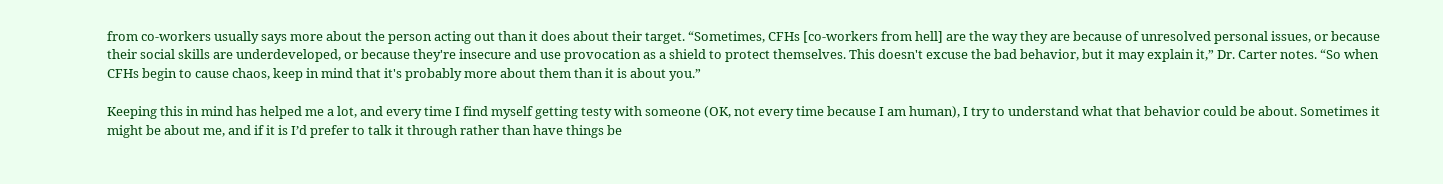from co-workers usually says more about the person acting out than it does about their target. “Sometimes, CFHs [co-workers from hell] are the way they are because of unresolved personal issues, or because their social skills are underdeveloped, or because they're insecure and use provocation as a shield to protect themselves. This doesn't excuse the bad behavior, but it may explain it,” Dr. Carter notes. “So when CFHs begin to cause chaos, keep in mind that it's probably more about them than it is about you.”

Keeping this in mind has helped me a lot, and every time I find myself getting testy with someone (OK, not every time because I am human), I try to understand what that behavior could be about. Sometimes it might be about me, and if it is I’d prefer to talk it through rather than have things be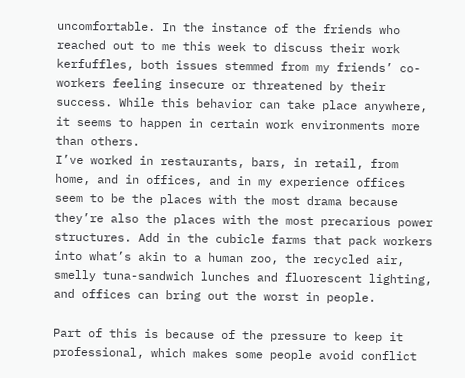uncomfortable. In the instance of the friends who reached out to me this week to discuss their work kerfuffles, both issues stemmed from my friends’ co-workers feeling insecure or threatened by their success. While this behavior can take place anywhere, it seems to happen in certain work environments more than others.
I’ve worked in restaurants, bars, in retail, from home, and in offices, and in my experience offices seem to be the places with the most drama because they’re also the places with the most precarious power structures. Add in the cubicle farms that pack workers into what’s akin to a human zoo, the recycled air, smelly tuna-sandwich lunches and fluorescent lighting, and offices can bring out the worst in people.

Part of this is because of the pressure to keep it professional, which makes some people avoid conflict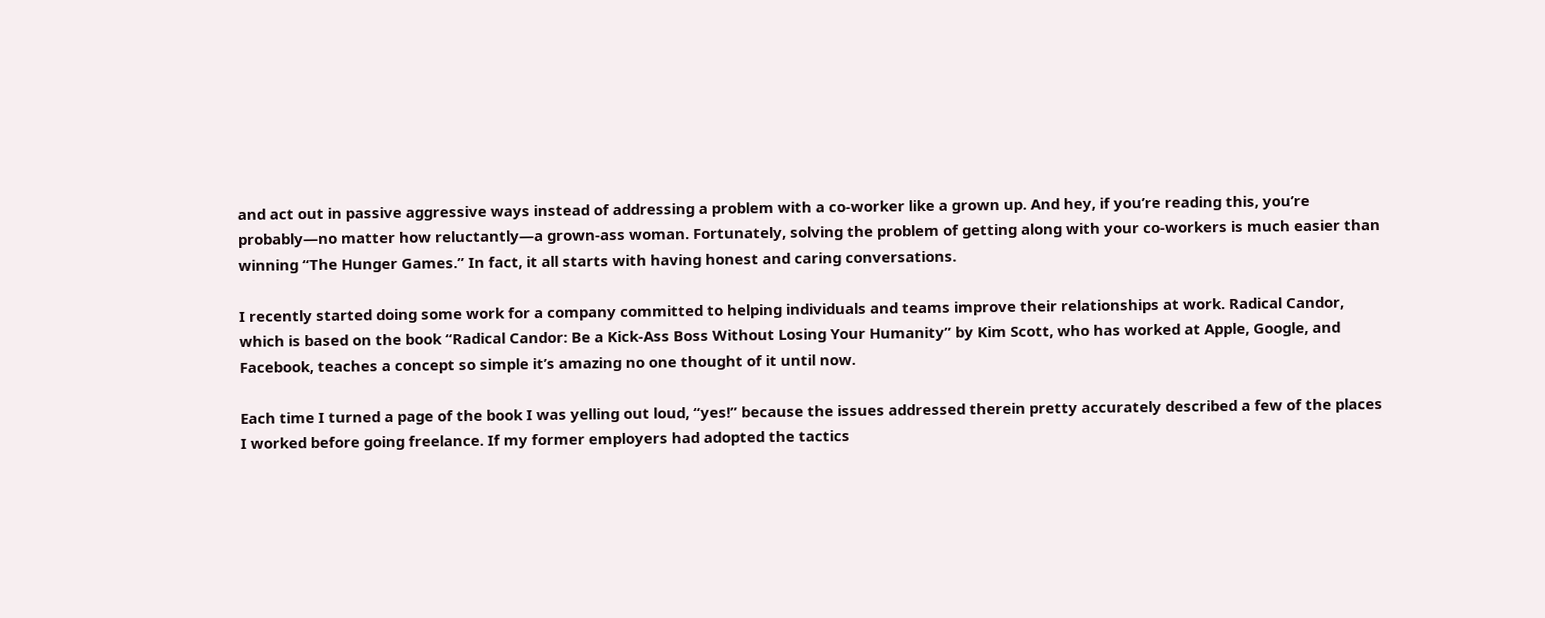and act out in passive aggressive ways instead of addressing a problem with a co-worker like a grown up. And hey, if you’re reading this, you’re probably—no matter how reluctantly—a grown-ass woman. Fortunately, solving the problem of getting along with your co-workers is much easier than winning “The Hunger Games.” In fact, it all starts with having honest and caring conversations.

I recently started doing some work for a company committed to helping individuals and teams improve their relationships at work. Radical Candor, which is based on the book “Radical Candor: Be a Kick-Ass Boss Without Losing Your Humanity” by Kim Scott, who has worked at Apple, Google, and Facebook, teaches a concept so simple it’s amazing no one thought of it until now.

Each time I turned a page of the book I was yelling out loud, “yes!” because the issues addressed therein pretty accurately described a few of the places I worked before going freelance. If my former employers had adopted the tactics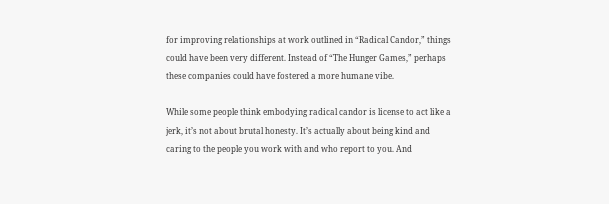for improving relationships at work outlined in “Radical Candor,” things could have been very different. Instead of “The Hunger Games,” perhaps these companies could have fostered a more humane vibe.

While some people think embodying radical candor is license to act like a jerk, it’s not about brutal honesty. It’s actually about being kind and caring to the people you work with and who report to you. And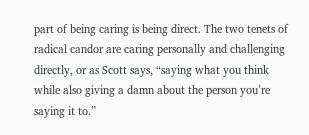part of being caring is being direct. The two tenets of radical candor are caring personally and challenging directly, or as Scott says, “saying what you think while also giving a damn about the person you’re saying it to.”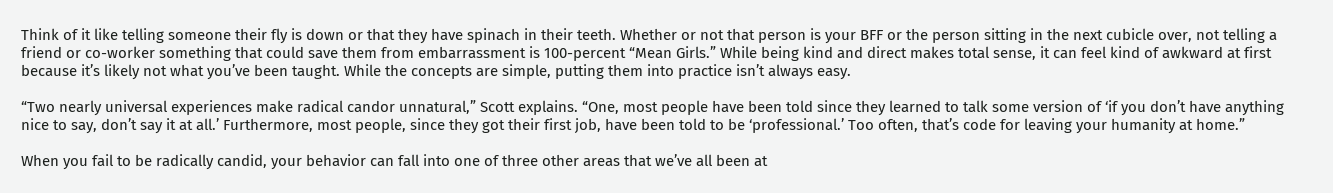Think of it like telling someone their fly is down or that they have spinach in their teeth. Whether or not that person is your BFF or the person sitting in the next cubicle over, not telling a friend or co-worker something that could save them from embarrassment is 100-percent “Mean Girls.” While being kind and direct makes total sense, it can feel kind of awkward at first because it’s likely not what you’ve been taught. While the concepts are simple, putting them into practice isn’t always easy.

“Two nearly universal experiences make radical candor unnatural,” Scott explains. “One, most people have been told since they learned to talk some version of ‘if you don’t have anything nice to say, don’t say it at all.’ Furthermore, most people, since they got their first job, have been told to be ‘professional.’ Too often, that’s code for leaving your humanity at home.”

When you fail to be radically candid, your behavior can fall into one of three other areas that we’ve all been at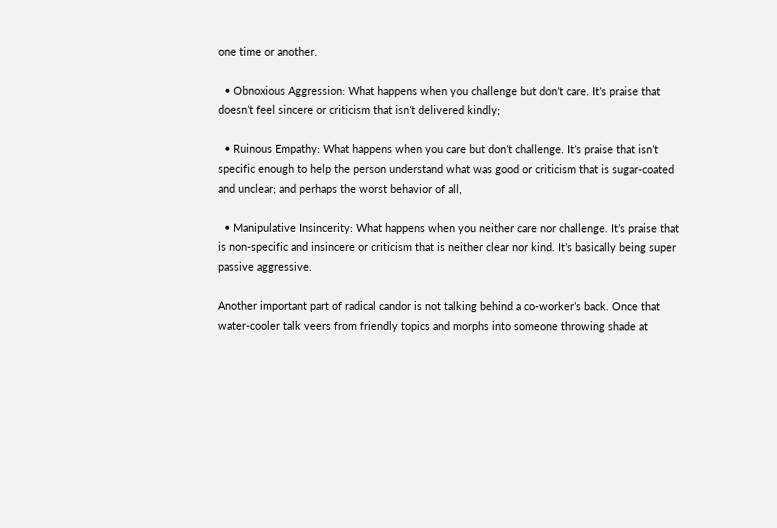one time or another.

  • Obnoxious Aggression: What happens when you challenge but don’t care. It’s praise that doesn’t feel sincere or criticism that isn’t delivered kindly;

  • Ruinous Empathy: What happens when you care but don’t challenge. It’s praise that isn’t specific enough to help the person understand what was good or criticism that is sugar-coated and unclear; and perhaps the worst behavior of all,

  • Manipulative Insincerity: What happens when you neither care nor challenge. It’s praise that is non-specific and insincere or criticism that is neither clear nor kind. It’s basically being super passive aggressive.

Another important part of radical candor is not talking behind a co-worker’s back. Once that water-cooler talk veers from friendly topics and morphs into someone throwing shade at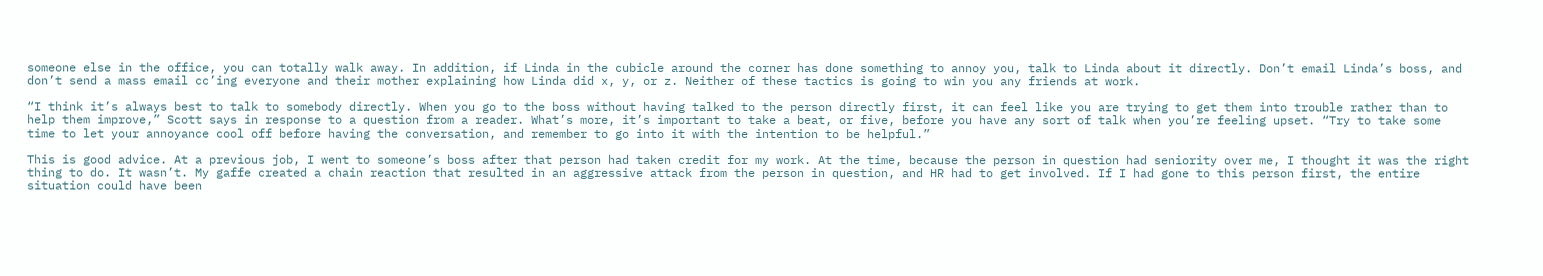someone else in the office, you can totally walk away. In addition, if Linda in the cubicle around the corner has done something to annoy you, talk to Linda about it directly. Don’t email Linda’s boss, and don’t send a mass email cc’ing everyone and their mother explaining how Linda did x, y, or z. Neither of these tactics is going to win you any friends at work.

“I think it’s always best to talk to somebody directly. When you go to the boss without having talked to the person directly first, it can feel like you are trying to get them into trouble rather than to help them improve,” Scott says in response to a question from a reader. What’s more, it’s important to take a beat, or five, before you have any sort of talk when you’re feeling upset. “Try to take some time to let your annoyance cool off before having the conversation, and remember to go into it with the intention to be helpful.”

This is good advice. At a previous job, I went to someone’s boss after that person had taken credit for my work. At the time, because the person in question had seniority over me, I thought it was the right thing to do. It wasn’t. My gaffe created a chain reaction that resulted in an aggressive attack from the person in question, and HR had to get involved. If I had gone to this person first, the entire situation could have been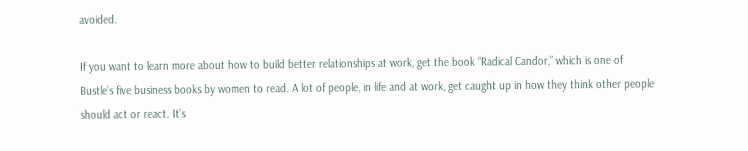avoided.

If you want to learn more about how to build better relationships at work, get the book “Radical Candor,” which is one of Bustle’s five business books by women to read. A lot of people, in life and at work, get caught up in how they think other people should act or react. It’s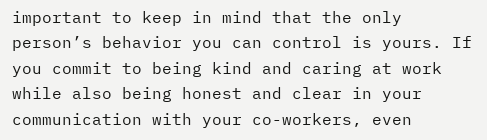important to keep in mind that the only person’s behavior you can control is yours. If you commit to being kind and caring at work while also being honest and clear in your communication with your co-workers, even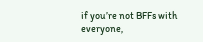if you’re not BFFs with everyone,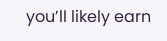you’ll likely earn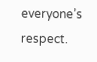everyone’s respect.